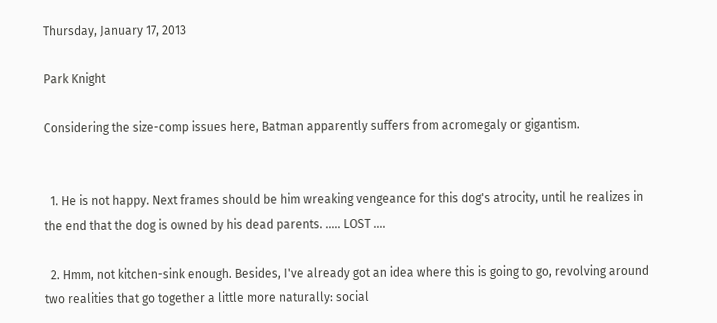Thursday, January 17, 2013

Park Knight

Considering the size-comp issues here, Batman apparently suffers from acromegaly or gigantism.


  1. He is not happy. Next frames should be him wreaking vengeance for this dog's atrocity, until he realizes in the end that the dog is owned by his dead parents. ..... LOST ....

  2. Hmm, not kitchen-sink enough. Besides, I've already got an idea where this is going to go, revolving around two realities that go together a little more naturally: social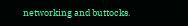networking and buttocks.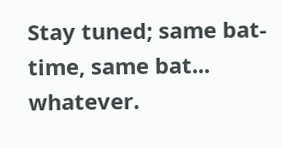Stay tuned; same bat-time, same bat... whatever.